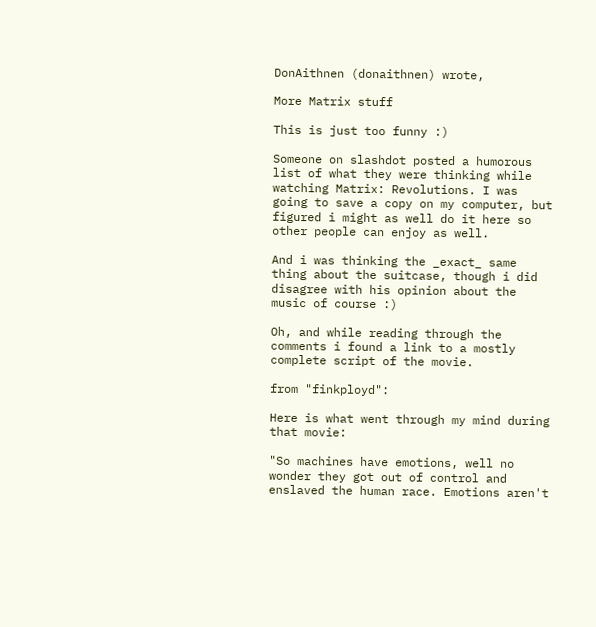DonAithnen (donaithnen) wrote,

More Matrix stuff

This is just too funny :)

Someone on slashdot posted a humorous list of what they were thinking while watching Matrix: Revolutions. I was going to save a copy on my computer, but figured i might as well do it here so other people can enjoy as well.

And i was thinking the _exact_ same thing about the suitcase, though i did disagree with his opinion about the music of course :)

Oh, and while reading through the comments i found a link to a mostly complete script of the movie.

from "finkployd":

Here is what went through my mind during that movie:

"So machines have emotions, well no wonder they got out of control and enslaved the human race. Emotions aren't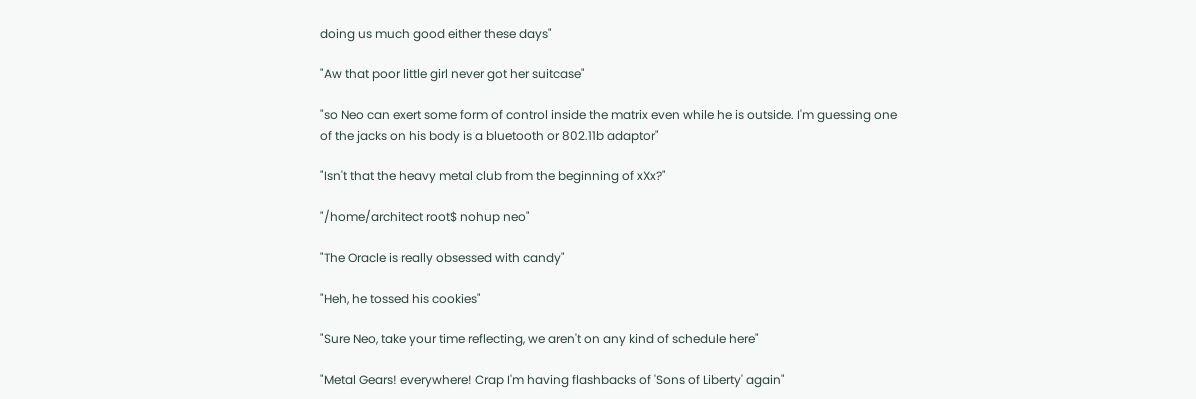doing us much good either these days"

"Aw that poor little girl never got her suitcase"

"so Neo can exert some form of control inside the matrix even while he is outside. I'm guessing one of the jacks on his body is a bluetooth or 802.11b adaptor"

"Isn't that the heavy metal club from the beginning of xXx?"

"/home/architect root$ nohup neo"

"The Oracle is really obsessed with candy"

"Heh, he tossed his cookies"

"Sure Neo, take your time reflecting, we aren't on any kind of schedule here"

"Metal Gears! everywhere! Crap I'm having flashbacks of 'Sons of Liberty' again"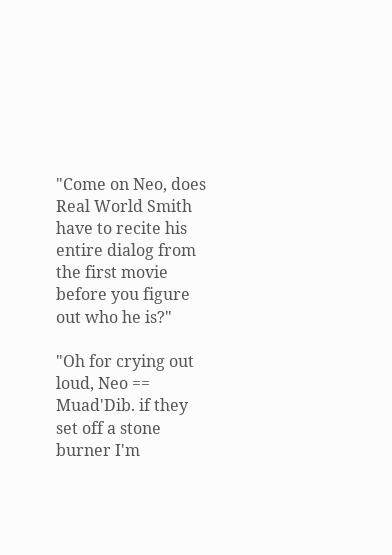"Come on Neo, does Real World Smith have to recite his entire dialog from the first movie before you figure out who he is?"

"Oh for crying out loud, Neo == Muad'Dib. if they set off a stone burner I'm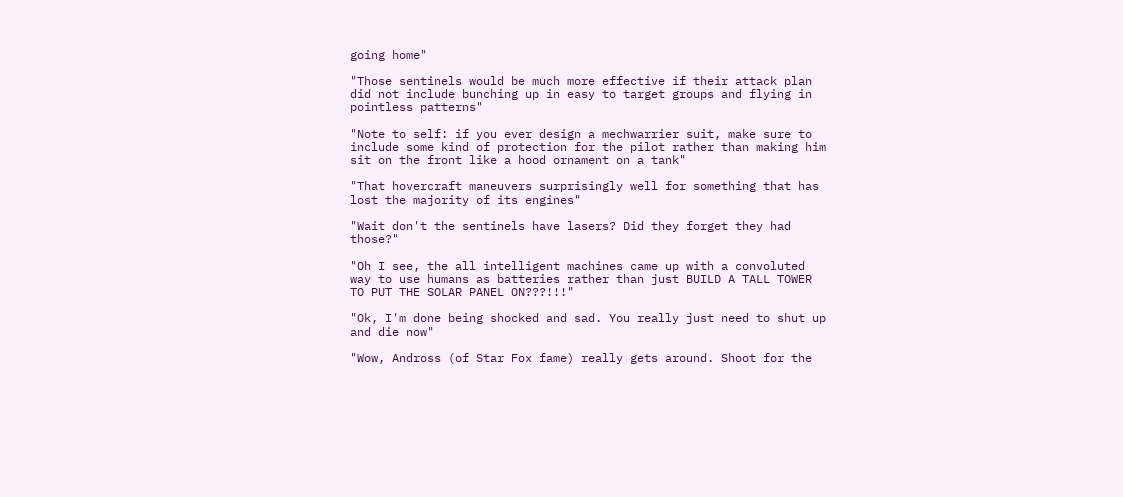going home"

"Those sentinels would be much more effective if their attack plan did not include bunching up in easy to target groups and flying in pointless patterns"

"Note to self: if you ever design a mechwarrier suit, make sure to include some kind of protection for the pilot rather than making him sit on the front like a hood ornament on a tank"

"That hovercraft maneuvers surprisingly well for something that has lost the majority of its engines"

"Wait don't the sentinels have lasers? Did they forget they had those?"

"Oh I see, the all intelligent machines came up with a convoluted way to use humans as batteries rather than just BUILD A TALL TOWER TO PUT THE SOLAR PANEL ON???!!!"

"Ok, I'm done being shocked and sad. You really just need to shut up and die now"

"Wow, Andross (of Star Fox fame) really gets around. Shoot for the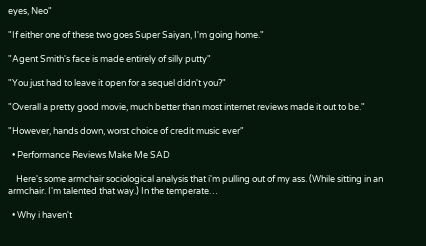eyes, Neo"

"If either one of these two goes Super Saiyan, I'm going home."

"Agent Smith's face is made entirely of silly putty"

"You just had to leave it open for a sequel didn't you?"

"Overall a pretty good movie, much better than most internet reviews made it out to be."

"However, hands down, worst choice of credit music ever"

  • Performance Reviews Make Me SAD

    Here's some armchair sociological analysis that i'm pulling out of my ass. (While sitting in an armchair. I'm talented that way.) In the temperate…

  • Why i haven't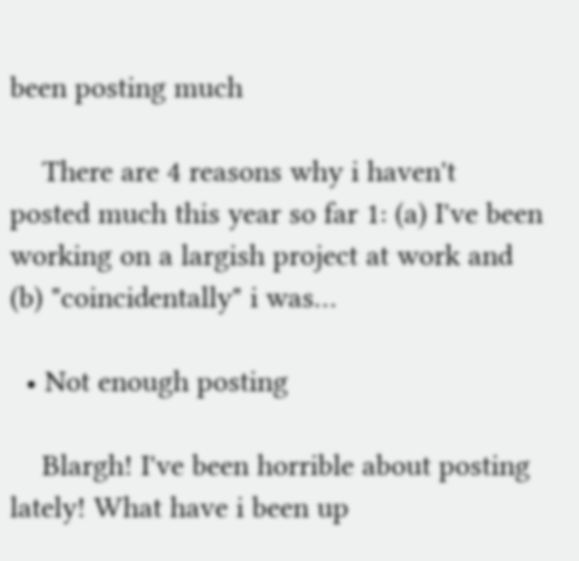been posting much

    There are 4 reasons why i haven't posted much this year so far 1: (a) I've been working on a largish project at work and (b) "coincidentally" i was…

  • Not enough posting

    Blargh! I've been horrible about posting lately! What have i been up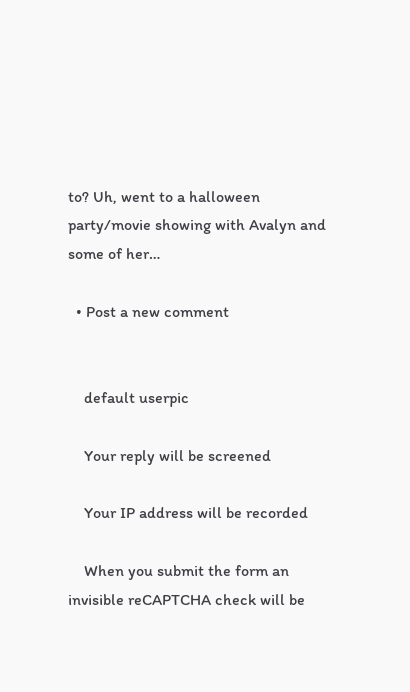to? Uh, went to a halloween party/movie showing with Avalyn and some of her…

  • Post a new comment


    default userpic

    Your reply will be screened

    Your IP address will be recorded

    When you submit the form an invisible reCAPTCHA check will be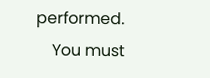performed.
    You must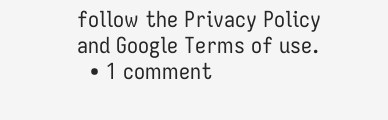follow the Privacy Policy and Google Terms of use.
  • 1 comment